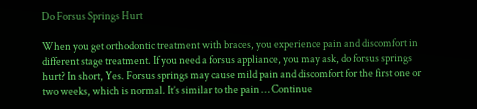Do Forsus Springs Hurt

When you get orthodontic treatment with braces, you experience pain and discomfort in different stage treatment. If you need a forsus appliance, you may ask, do forsus springs hurt? In short, Yes. Forsus springs may cause mild pain and discomfort for the first one or two weeks, which is normal. It’s similar to the pain … Continue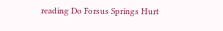reading Do Forsus Springs Hurt